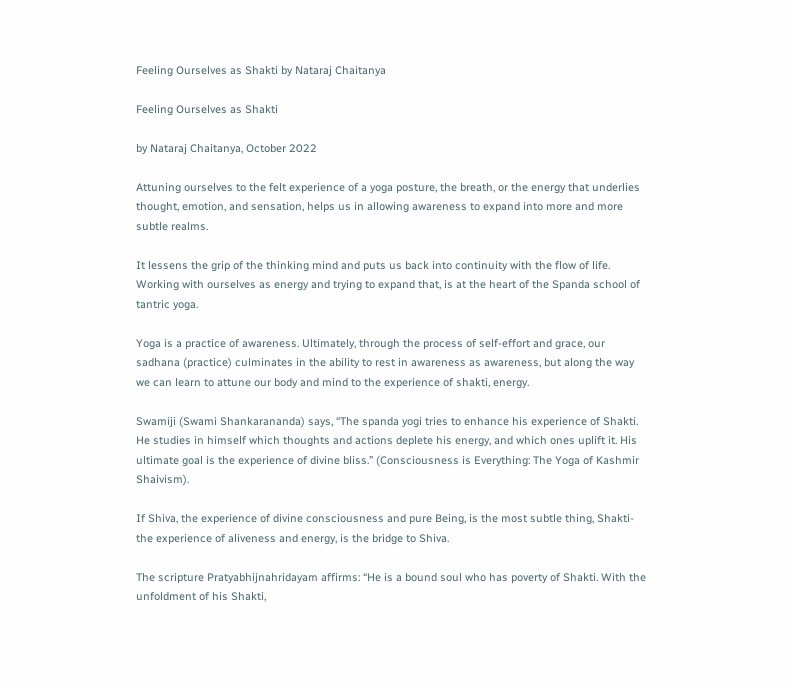Feeling Ourselves as Shakti by Nataraj Chaitanya

Feeling Ourselves as Shakti

by Nataraj Chaitanya, October 2022

Attuning ourselves to the felt experience of a yoga posture, the breath, or the energy that underlies thought, emotion, and sensation, helps us in allowing awareness to expand into more and more subtle realms.

It lessens the grip of the thinking mind and puts us back into continuity with the flow of life. Working with ourselves as energy and trying to expand that, is at the heart of the Spanda school of tantric yoga.

Yoga is a practice of awareness. Ultimately, through the process of self-effort and grace, our sadhana (practice) culminates in the ability to rest in awareness as awareness, but along the way we can learn to attune our body and mind to the experience of shakti, energy.

Swamiji (Swami Shankarananda) says, “The spanda yogi tries to enhance his experience of Shakti. He studies in himself which thoughts and actions deplete his energy, and which ones uplift it. His ultimate goal is the experience of divine bliss.” (Consciousness is Everything: The Yoga of Kashmir Shaivism).

If Shiva, the experience of divine consciousness and pure Being, is the most subtle thing, Shakti- the experience of aliveness and energy, is the bridge to Shiva.

The scripture Pratyabhijnahridayam affirms: “He is a bound soul who has poverty of Shakti. With the unfoldment of his Shakti,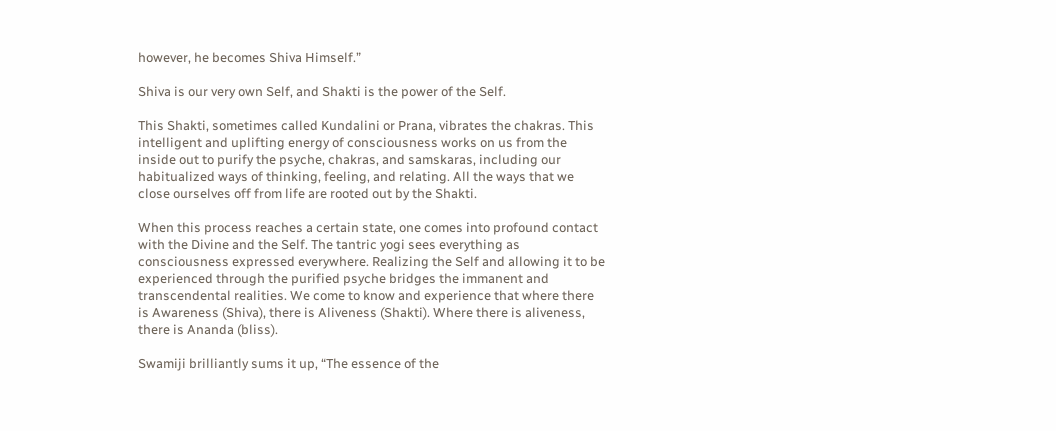however, he becomes Shiva Himself.”

Shiva is our very own Self, and Shakti is the power of the Self.

This Shakti, sometimes called Kundalini or Prana, vibrates the chakras. This intelligent and uplifting energy of consciousness works on us from the inside out to purify the psyche, chakras, and samskaras, including our habitualized ways of thinking, feeling, and relating. All the ways that we close ourselves off from life are rooted out by the Shakti.

When this process reaches a certain state, one comes into profound contact with the Divine and the Self. The tantric yogi sees everything as consciousness expressed everywhere. Realizing the Self and allowing it to be experienced through the purified psyche bridges the immanent and transcendental realities. We come to know and experience that where there is Awareness (Shiva), there is Aliveness (Shakti). Where there is aliveness, there is Ananda (bliss).

Swamiji brilliantly sums it up, “The essence of the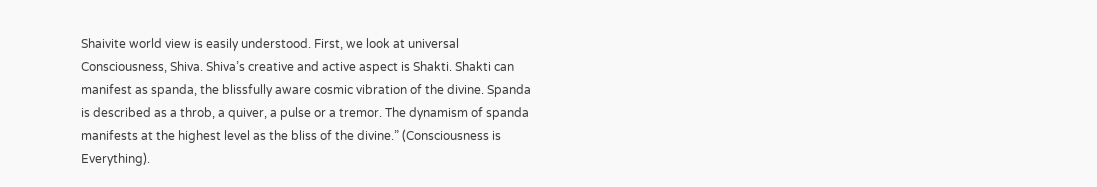Shaivite world view is easily understood. First, we look at universal Consciousness, Shiva. Shiva’s creative and active aspect is Shakti. Shakti can manifest as spanda, the blissfully aware cosmic vibration of the divine. Spanda is described as a throb, a quiver, a pulse or a tremor. The dynamism of spanda manifests at the highest level as the bliss of the divine.” (Consciousness is Everything).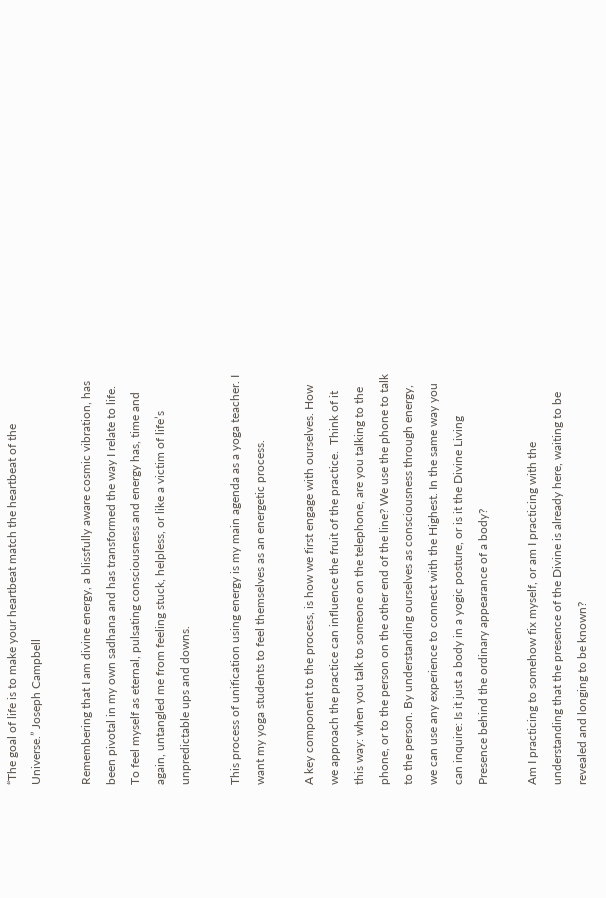“The goal of life is to make your heartbeat match the heartbeat of the Universe.” Joseph Campbell

Remembering that I am divine energy, a blissfully aware cosmic vibration, has been pivotal in my own sadhana and has transformed the way I relate to life. To feel myself as eternal, pulsating consciousness and energy has, time and again, untangled me from feeling stuck, helpless, or like a victim of life’s unpredictable ups and downs.

This process of unification using energy is my main agenda as a yoga teacher. I want my yoga students to feel themselves as an energetic process.

A key component to the process, is how we first engage with ourselves. How we approach the practice can influence the fruit of the practice.  Think of it this way: when you talk to someone on the telephone, are you talking to the phone, or to the person on the other end of the line? We use the phone to talk to the person. By understanding ourselves as consciousness through energy, we can use any experience to connect with the Highest. In the same way you can inquire: Is it just a body in a yogic posture, or is it the Divine Living Presence behind the ordinary appearance of a body?

Am I practicing to somehow fix myself, or am I practicing with the understanding that the presence of the Divine is already here, waiting to be revealed and longing to be known?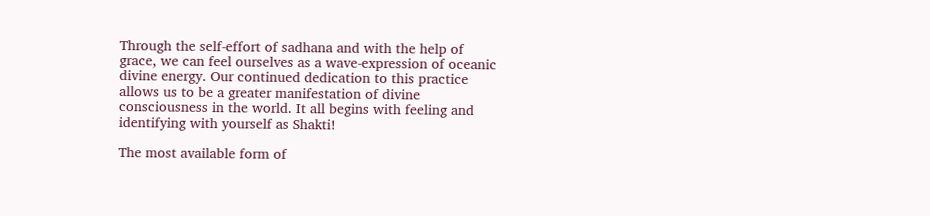Through the self-effort of sadhana and with the help of grace, we can feel ourselves as a wave-expression of oceanic divine energy. Our continued dedication to this practice allows us to be a greater manifestation of divine consciousness in the world. It all begins with feeling and identifying with yourself as Shakti!

The most available form of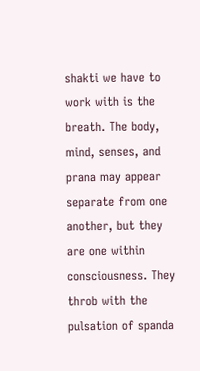shakti we have to work with is the breath. The body, mind, senses, and prana may appear separate from one another, but they are one within consciousness. They throb with the pulsation of spanda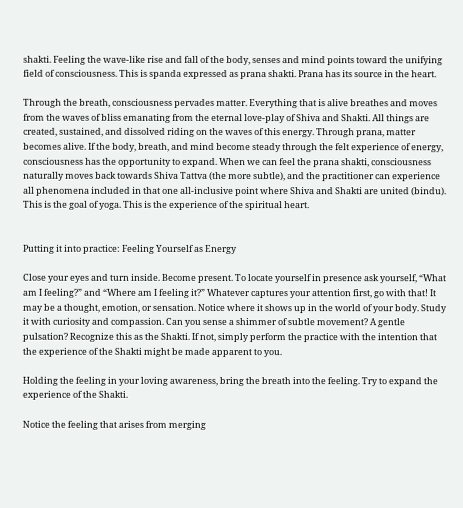shakti. Feeling the wave-like rise and fall of the body, senses and mind points toward the unifying field of consciousness. This is spanda expressed as prana shakti. Prana has its source in the heart.

Through the breath, consciousness pervades matter. Everything that is alive breathes and moves from the waves of bliss emanating from the eternal love-play of Shiva and Shakti. All things are created, sustained, and dissolved riding on the waves of this energy. Through prana, matter becomes alive. If the body, breath, and mind become steady through the felt experience of energy, consciousness has the opportunity to expand. When we can feel the prana shakti, consciousness naturally moves back towards Shiva Tattva (the more subtle), and the practitioner can experience all phenomena included in that one all-inclusive point where Shiva and Shakti are united (bindu). This is the goal of yoga. This is the experience of the spiritual heart.


Putting it into practice: Feeling Yourself as Energy

Close your eyes and turn inside. Become present. To locate yourself in presence ask yourself, “What am I feeling?” and “Where am I feeling it?” Whatever captures your attention first, go with that! It may be a thought, emotion, or sensation. Notice where it shows up in the world of your body. Study it with curiosity and compassion. Can you sense a shimmer of subtle movement? A gentle pulsation? Recognize this as the Shakti. If not, simply perform the practice with the intention that the experience of the Shakti might be made apparent to you.

Holding the feeling in your loving awareness, bring the breath into the feeling. Try to expand the experience of the Shakti.

Notice the feeling that arises from merging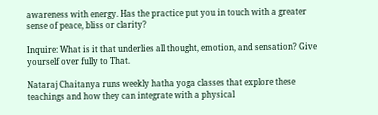awareness with energy. Has the practice put you in touch with a greater sense of peace, bliss or clarity?

Inquire: What is it that underlies all thought, emotion, and sensation? Give yourself over fully to That.

Nataraj Chaitanya runs weekly hatha yoga classes that explore these teachings and how they can integrate with a physical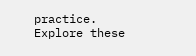practice. Explore these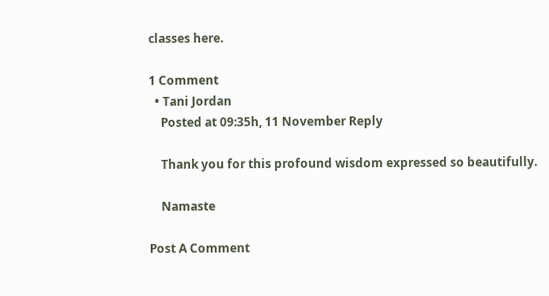classes here.

1 Comment
  • Tani Jordan
    Posted at 09:35h, 11 November Reply

    Thank you for this profound wisdom expressed so beautifully.

    Namaste

Post A Comment